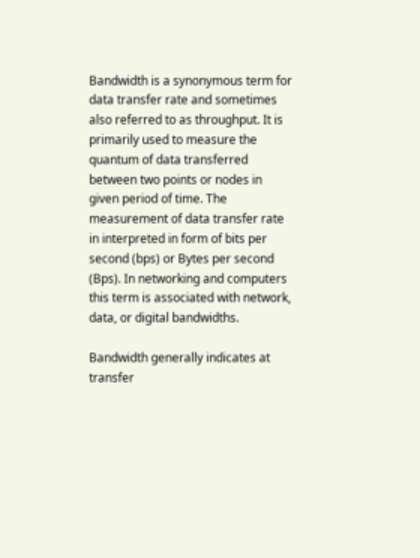Bandwidth is a synonymous term for data transfer rate and sometimes also referred to as throughput. It is primarily used to measure the quantum of data transferred between two points or nodes in given period of time. The measurement of data transfer rate in interpreted in form of bits per second (bps) or Bytes per second (Bps). In networking and computers this term is associated with network, data, or digital bandwidths.

Bandwidth generally indicates at transfer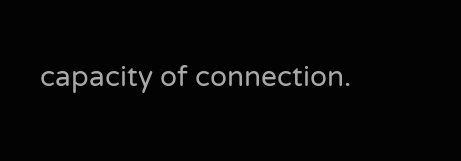capacity of connection.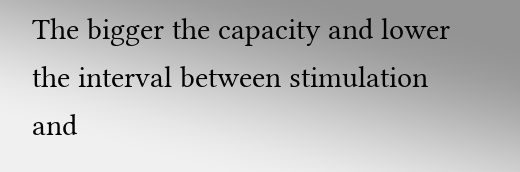The bigger the capacity and lower the interval between stimulation and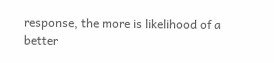response, the more is likelihood of a better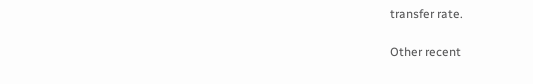transfer rate.

Other recent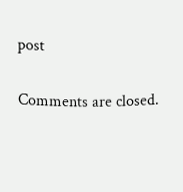post

Comments are closed.